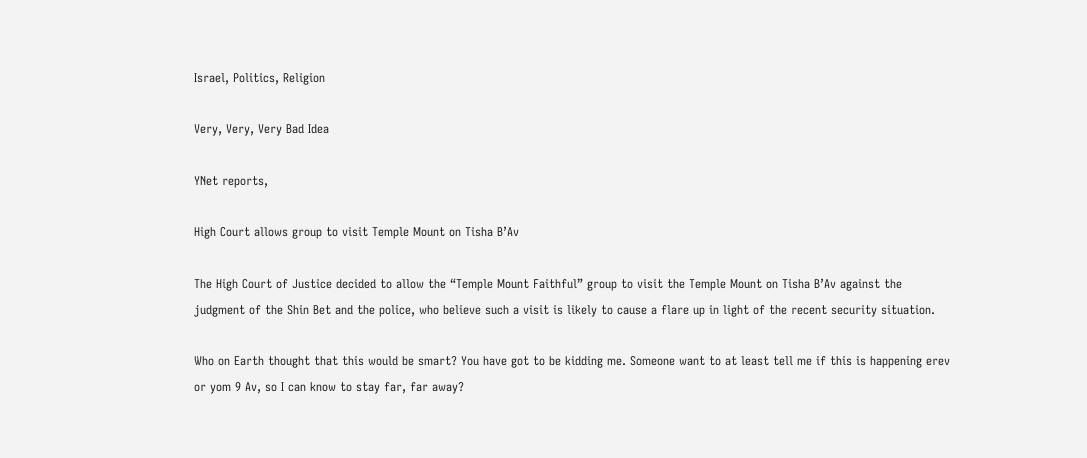Israel, Politics, Religion

Very, Very, Very Bad Idea

YNet reports,

High Court allows group to visit Temple Mount on Tisha B’Av

The High Court of Justice decided to allow the “Temple Mount Faithful” group to visit the Temple Mount on Tisha B’Av against the judgment of the Shin Bet and the police, who believe such a visit is likely to cause a flare up in light of the recent security situation.

Who on Earth thought that this would be smart? You have got to be kidding me. Someone want to at least tell me if this is happening erev or yom 9 Av, so I can know to stay far, far away?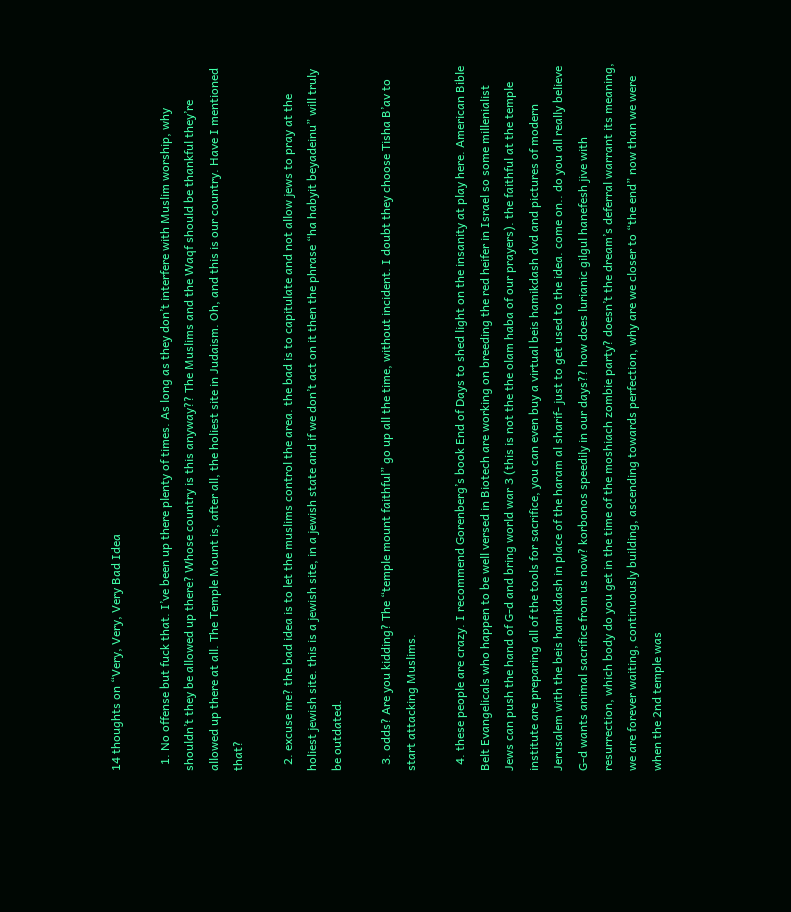14 thoughts on “Very, Very, Very Bad Idea

  1. No offense but fuck that. I’ve been up there plenty of times. As long as they don’t interfere with Muslim worship, why shouldn’t they be allowed up there? Whose country is this anyway?? The Muslims and the Waqf should be thankful they’re allowed up there at all. The Temple Mount is, after all, the holiest site in Judaism. Oh, and this is our country. Have I mentioned that?

  2. excuse me? the bad idea is to let the muslims control the area. the bad is to capitulate and not allow jews to pray at the holiest jewish site. this is a jewish site, in a jewish state and if we don’t act on it then the phrase “ha habyit beyadeinu” will truly be outdated.

  3. odds? Are you kidding? The “temple mount faithful” go up all the time, without incident. I doubt they choose Tisha B’av to start attacking Muslims.

  4. these people are crazy. I recommend Gorenberg’s book End of Days to shed light on the insanity at play here. American Bible Belt Evangelicals who happen to be well versed in Biotech are working on breeding the red heifer in Israel so some millenialist Jews can push the hand of G-d and bring world war 3 (this is not the the olam haba of our prayers). the faithful at the temple institute are preparing all of the tools for sacrifice, you can even buy a virtual beis hamikdash dvd and pictures of modern Jerusalem with the beis hamikdash in place of the haram al sharif- just to get used to the idea. come on.. do you all really believe G-d wants animal sacrifice from us now? korbonos speedily in our days?? how does lurianic gilgul hanefesh jive with resurrection, which body do you get in the time of the moshiach zombie party? doesn’t the dream’s deferral warrant its meaning, we are forever waiting, continuously building, ascending towards perfection, why are we closer to “the end” now than we were when the 2nd temple was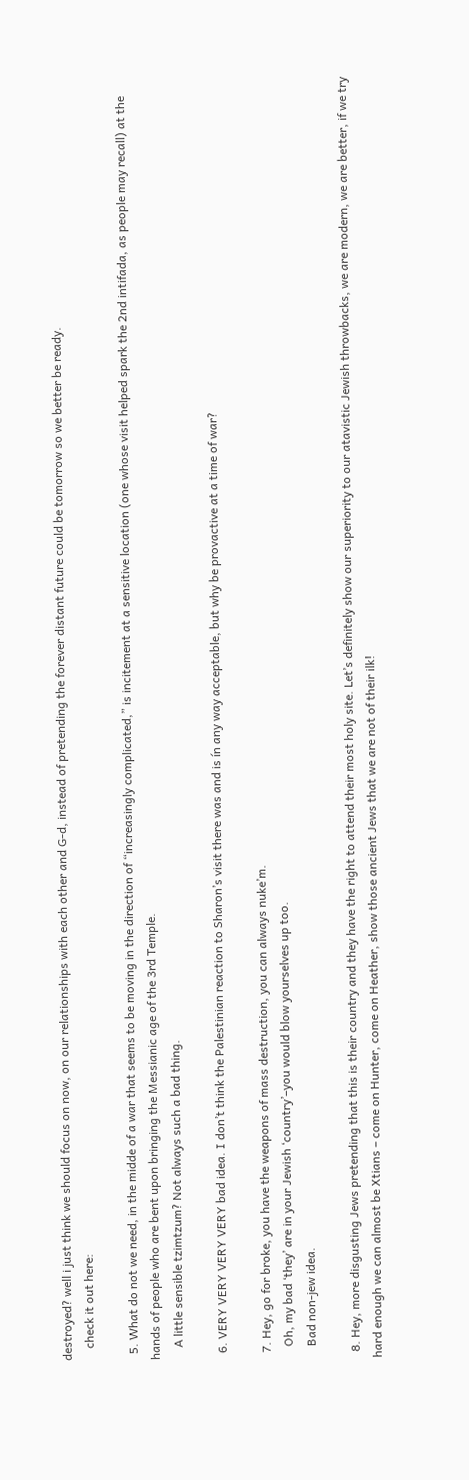destroyed? well i just think we should focus on now, on our relationships with each other and G-d, instead of pretending the forever distant future could be tomorrow so we better be ready.
    check it out here:

  5. What do not we need, in the midde of a war that seems to be moving in the direction of “increasingly complicated,” is incitement at a sensitive location (one whose visit helped spark the 2nd intifada, as people may recall) at the hands of people who are bent upon bringing the Messianic age of the 3rd Temple.
    A little sensible tzimtzum? Not always such a bad thing.

  6. VERY VERY VERY VERY bad idea. I don’t think the Palestinian reaction to Sharon’s visit there was and is ín any way acceptable, but why be provactive at a time of war?

  7. Hey, go for broke, you have the weapons of mass destruction, you can always nuke’m.
    Oh, my bad ‘they’ are in your Jewish ‘country’–you would blow yourselves up too.
    Bad non-jew idea.

  8. Hey, more disgusting Jews pretending that this is their country and they have the right to attend their most holy site. Let’s definitely show our superiority to our atavistic Jewish throwbacks, we are modern, we are better, if we try hard enough we can almost be Xtians – come on Hunter, come on Heather, show those ancient Jews that we are not of their ilk!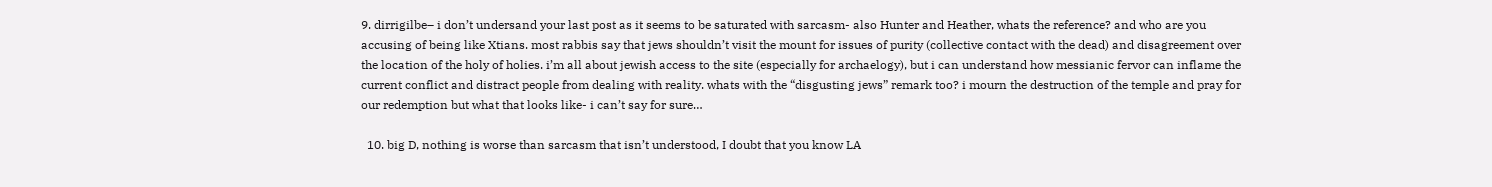9. dirrigilbe– i don’t undersand your last post as it seems to be saturated with sarcasm- also Hunter and Heather, whats the reference? and who are you accusing of being like Xtians. most rabbis say that jews shouldn’t visit the mount for issues of purity (collective contact with the dead) and disagreement over the location of the holy of holies. i’m all about jewish access to the site (especially for archaelogy), but i can understand how messianic fervor can inflame the current conflict and distract people from dealing with reality. whats with the “disgusting jews” remark too? i mourn the destruction of the temple and pray for our redemption but what that looks like- i can’t say for sure…

  10. big D, nothing is worse than sarcasm that isn’t understood, I doubt that you know LA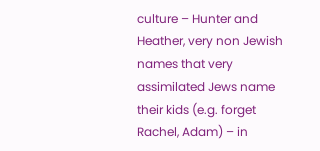culture – Hunter and Heather, very non Jewish names that very assimilated Jews name their kids (e.g. forget Rachel, Adam) – in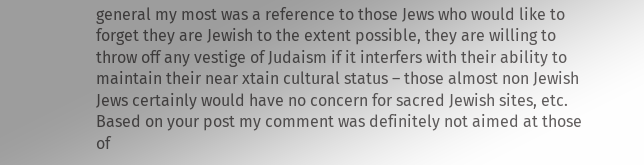general my most was a reference to those Jews who would like to forget they are Jewish to the extent possible, they are willing to throw off any vestige of Judaism if it interfers with their ability to maintain their near xtain cultural status – those almost non Jewish Jews certainly would have no concern for sacred Jewish sites, etc. Based on your post my comment was definitely not aimed at those of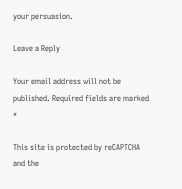your persuasion.

Leave a Reply

Your email address will not be published. Required fields are marked *

This site is protected by reCAPTCHA and the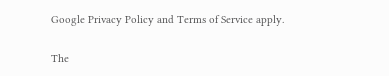Google Privacy Policy and Terms of Service apply.

The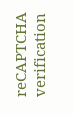reCAPTCHA verification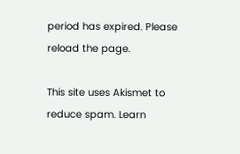period has expired. Please reload the page.

This site uses Akismet to reduce spam. Learn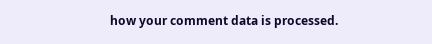how your comment data is processed.